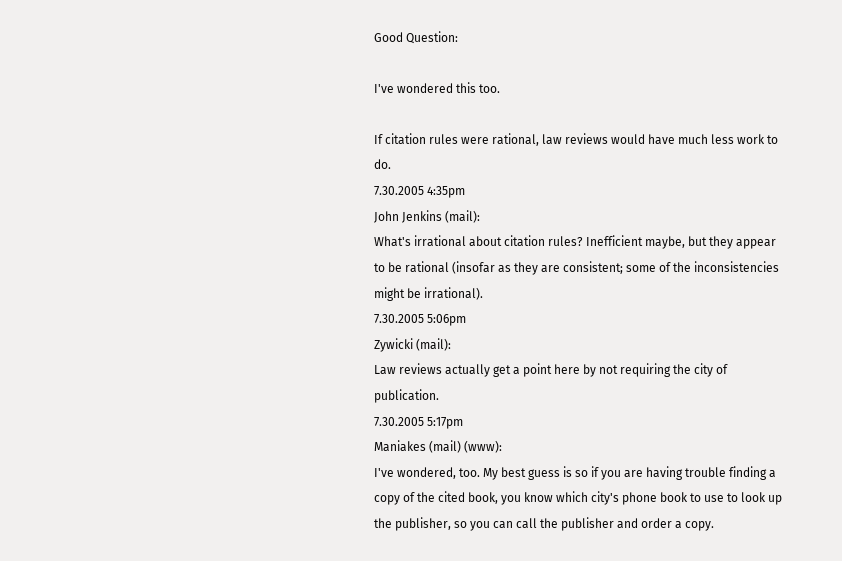Good Question:

I've wondered this too.

If citation rules were rational, law reviews would have much less work to do.
7.30.2005 4:35pm
John Jenkins (mail):
What's irrational about citation rules? Inefficient maybe, but they appear to be rational (insofar as they are consistent; some of the inconsistencies might be irrational).
7.30.2005 5:06pm
Zywicki (mail):
Law reviews actually get a point here by not requiring the city of publication.
7.30.2005 5:17pm
Maniakes (mail) (www):
I've wondered, too. My best guess is so if you are having trouble finding a copy of the cited book, you know which city's phone book to use to look up the publisher, so you can call the publisher and order a copy.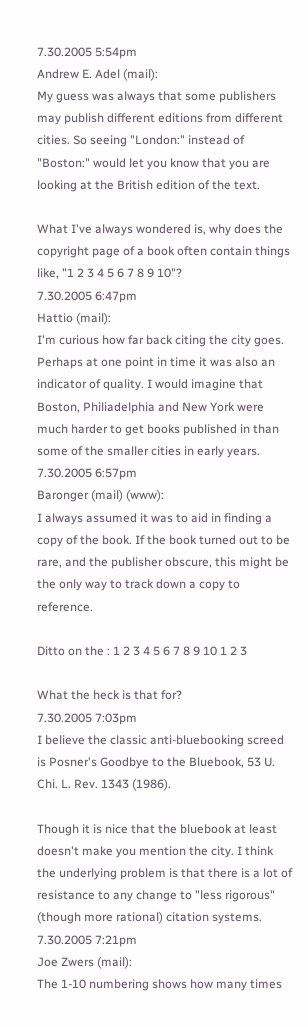7.30.2005 5:54pm
Andrew E. Adel (mail):
My guess was always that some publishers may publish different editions from different cities. So seeing "London:" instead of "Boston:" would let you know that you are looking at the British edition of the text.

What I've always wondered is, why does the copyright page of a book often contain things like, "1 2 3 4 5 6 7 8 9 10"?
7.30.2005 6:47pm
Hattio (mail):
I'm curious how far back citing the city goes. Perhaps at one point in time it was also an indicator of quality. I would imagine that Boston, Philiadelphia and New York were much harder to get books published in than some of the smaller cities in early years.
7.30.2005 6:57pm
Baronger (mail) (www):
I always assumed it was to aid in finding a copy of the book. If the book turned out to be rare, and the publisher obscure, this might be the only way to track down a copy to reference.

Ditto on the : 1 2 3 4 5 6 7 8 9 10 1 2 3

What the heck is that for?
7.30.2005 7:03pm
I believe the classic anti-bluebooking screed is Posner's Goodbye to the Bluebook, 53 U. Chi. L. Rev. 1343 (1986).

Though it is nice that the bluebook at least doesn't make you mention the city. I think the underlying problem is that there is a lot of resistance to any change to "less rigorous" (though more rational) citation systems.
7.30.2005 7:21pm
Joe Zwers (mail):
The 1-10 numbering shows how many times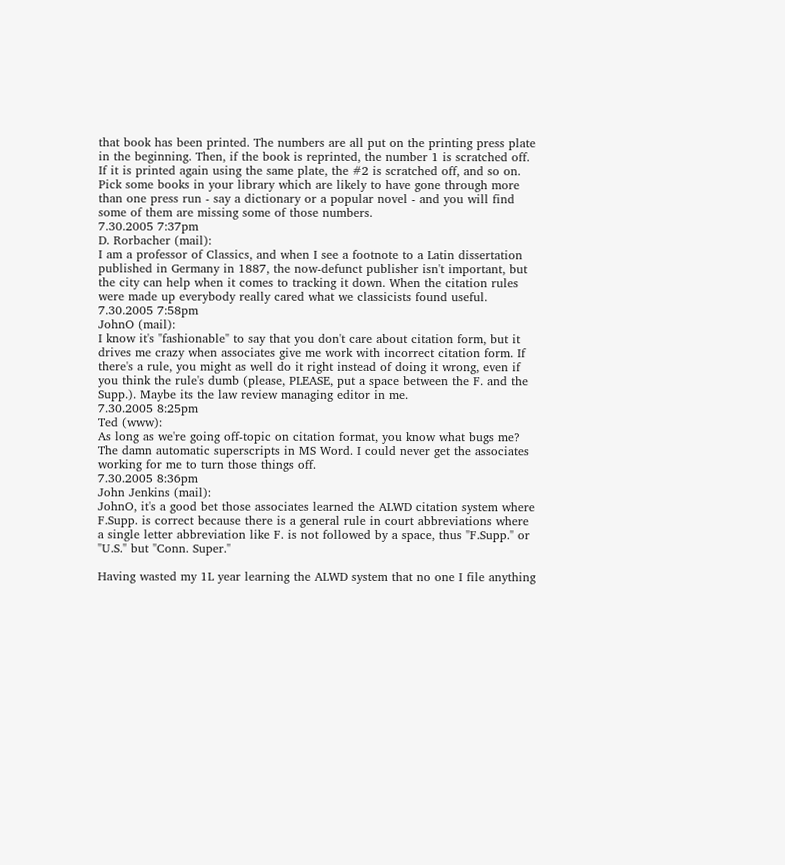that book has been printed. The numbers are all put on the printing press plate in the beginning. Then, if the book is reprinted, the number 1 is scratched off. If it is printed again using the same plate, the #2 is scratched off, and so on. Pick some books in your library which are likely to have gone through more than one press run - say a dictionary or a popular novel - and you will find some of them are missing some of those numbers.
7.30.2005 7:37pm
D. Rorbacher (mail):
I am a professor of Classics, and when I see a footnote to a Latin dissertation published in Germany in 1887, the now-defunct publisher isn't important, but the city can help when it comes to tracking it down. When the citation rules were made up everybody really cared what we classicists found useful.
7.30.2005 7:58pm
JohnO (mail):
I know it's "fashionable" to say that you don't care about citation form, but it drives me crazy when associates give me work with incorrect citation form. If there's a rule, you might as well do it right instead of doing it wrong, even if you think the rule's dumb (please, PLEASE, put a space between the F. and the Supp.). Maybe its the law review managing editor in me.
7.30.2005 8:25pm
Ted (www):
As long as we're going off-topic on citation format, you know what bugs me? The damn automatic superscripts in MS Word. I could never get the associates working for me to turn those things off.
7.30.2005 8:36pm
John Jenkins (mail):
JohnO, it's a good bet those associates learned the ALWD citation system where F.Supp. is correct because there is a general rule in court abbreviations where a single letter abbreviation like F. is not followed by a space, thus "F.Supp." or "U.S." but "Conn. Super."

Having wasted my 1L year learning the ALWD system that no one I file anything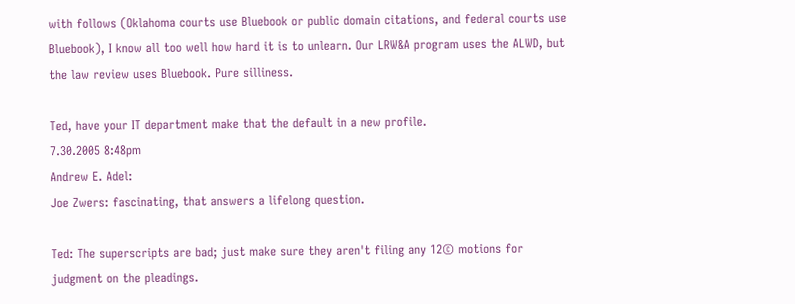with follows (Oklahoma courts use Bluebook or public domain citations, and federal courts use Bluebook), I know all too well how hard it is to unlearn. Our LRW&A program uses the ALWD, but the law review uses Bluebook. Pure silliness.

Ted, have your IT department make that the default in a new profile.
7.30.2005 8:48pm
Andrew E. Adel:
Joe Zwers: fascinating, that answers a lifelong question.

Ted: The superscripts are bad; just make sure they aren't filing any 12© motions for judgment on the pleadings.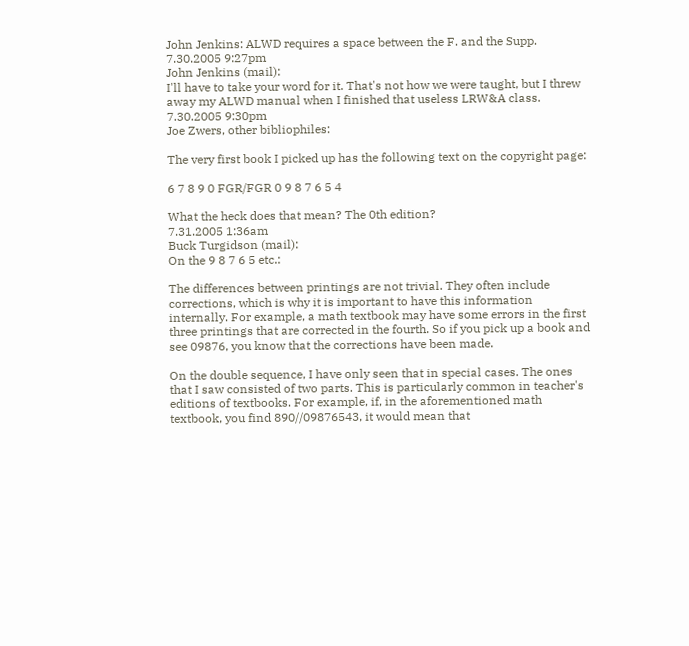John Jenkins: ALWD requires a space between the F. and the Supp.
7.30.2005 9:27pm
John Jenkins (mail):
I'll have to take your word for it. That's not how we were taught, but I threw away my ALWD manual when I finished that useless LRW&A class.
7.30.2005 9:30pm
Joe Zwers, other bibliophiles:

The very first book I picked up has the following text on the copyright page:

6 7 8 9 0 FGR/FGR 0 9 8 7 6 5 4

What the heck does that mean? The 0th edition?
7.31.2005 1:36am
Buck Turgidson (mail):
On the 9 8 7 6 5 etc.:

The differences between printings are not trivial. They often include corrections, which is why it is important to have this information internally. For example, a math textbook may have some errors in the first three printings that are corrected in the fourth. So if you pick up a book and see 09876, you know that the corrections have been made.

On the double sequence, I have only seen that in special cases. The ones that I saw consisted of two parts. This is particularly common in teacher's editions of textbooks. For example, if, in the aforementioned math textbook, you find 890//09876543, it would mean that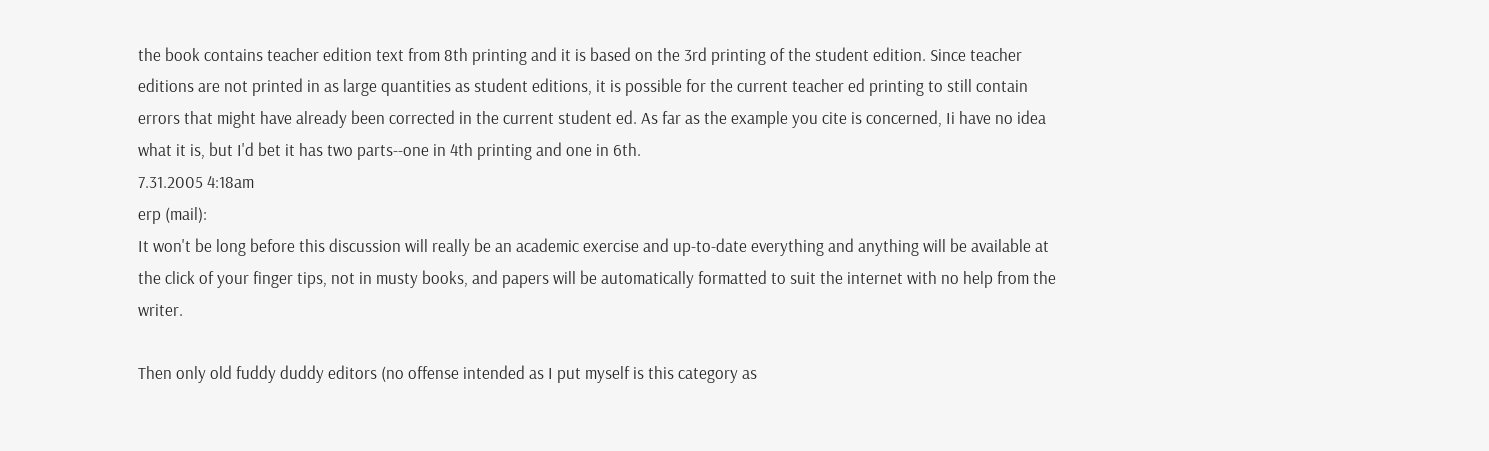the book contains teacher edition text from 8th printing and it is based on the 3rd printing of the student edition. Since teacher editions are not printed in as large quantities as student editions, it is possible for the current teacher ed printing to still contain errors that might have already been corrected in the current student ed. As far as the example you cite is concerned, Ii have no idea what it is, but I'd bet it has two parts--one in 4th printing and one in 6th.
7.31.2005 4:18am
erp (mail):
It won't be long before this discussion will really be an academic exercise and up-to-date everything and anything will be available at the click of your finger tips, not in musty books, and papers will be automatically formatted to suit the internet with no help from the writer.

Then only old fuddy duddy editors (no offense intended as I put myself is this category as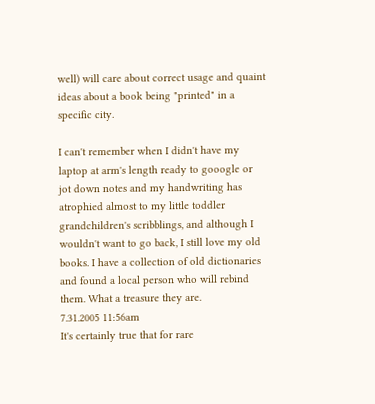well) will care about correct usage and quaint ideas about a book being "printed" in a specific city.

I can't remember when I didn't have my laptop at arm's length ready to gooogle or jot down notes and my handwriting has atrophied almost to my little toddler grandchildren's scribblings, and although I wouldn't want to go back, I still love my old books. I have a collection of old dictionaries and found a local person who will rebind them. What a treasure they are.
7.31.2005 11:56am
It's certainly true that for rare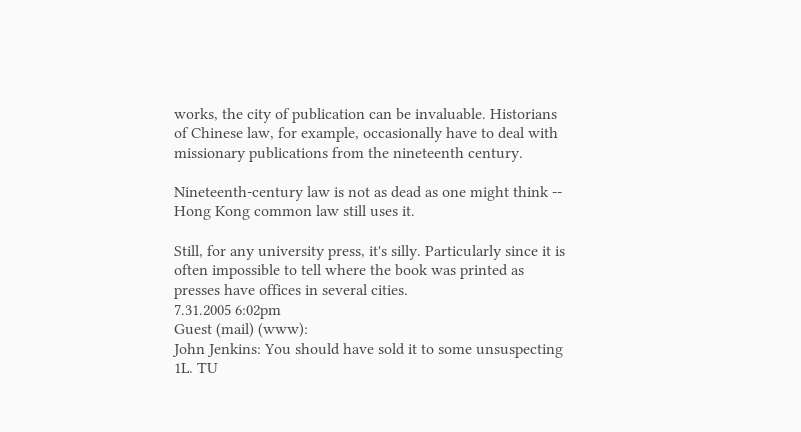works, the city of publication can be invaluable. Historians of Chinese law, for example, occasionally have to deal with missionary publications from the nineteenth century.

Nineteenth-century law is not as dead as one might think -- Hong Kong common law still uses it.

Still, for any university press, it's silly. Particularly since it is often impossible to tell where the book was printed as presses have offices in several cities.
7.31.2005 6:02pm
Guest (mail) (www):
John Jenkins: You should have sold it to some unsuspecting 1L. TU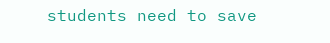students need to save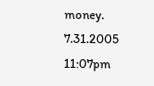money.
7.31.2005 11:07pm